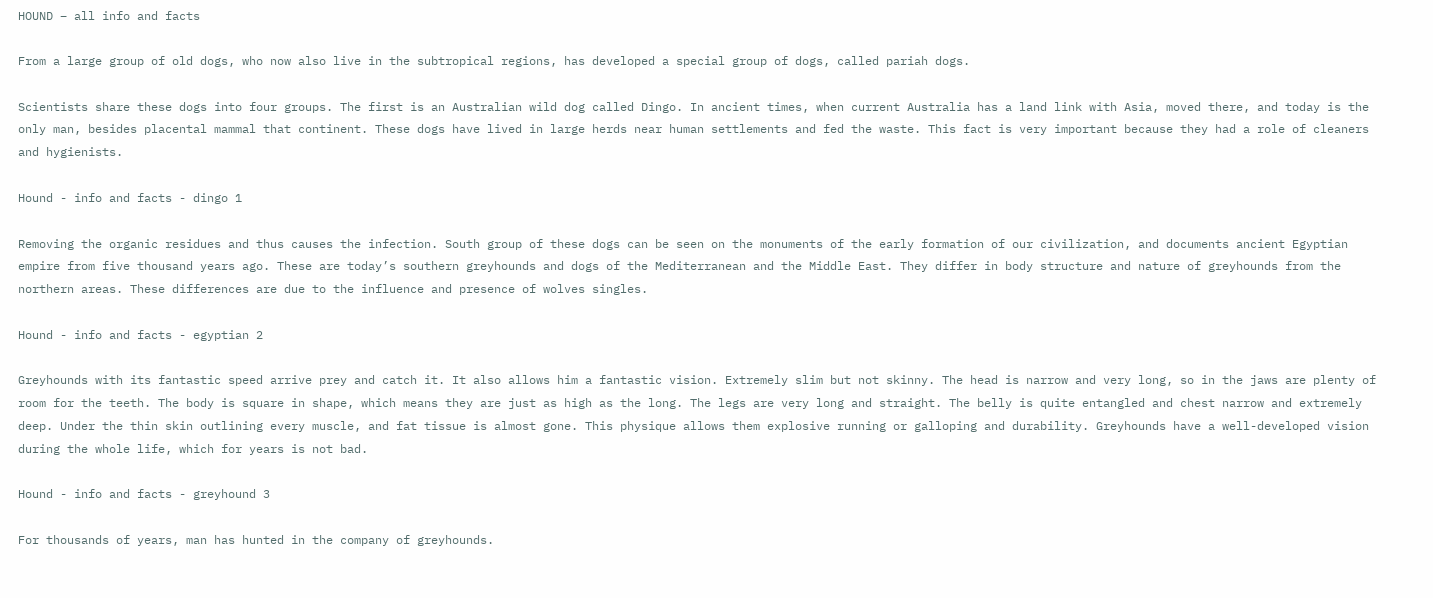HOUND – all info and facts

From a large group of old dogs, who now also live in the subtropical regions, has developed a special group of dogs, called pariah dogs.

Scientists share these dogs into four groups. The first is an Australian wild dog called Dingo. In ancient times, when current Australia has a land link with Asia, moved there, and today is the only man, besides placental mammal that continent. These dogs have lived in large herds near human settlements and fed the waste. This fact is very important because they had a role of cleaners and hygienists.

Hound - info and facts - dingo 1

Removing the organic residues and thus causes the infection. South group of these dogs can be seen on the monuments of the early formation of our civilization, and documents ancient Egyptian empire from five thousand years ago. These are today’s southern greyhounds and dogs of the Mediterranean and the Middle East. They differ in body structure and nature of greyhounds from the northern areas. These differences are due to the influence and presence of wolves singles.

Hound - info and facts - egyptian 2

Greyhounds with its fantastic speed arrive prey and catch it. It also allows him a fantastic vision. Extremely slim but not skinny. The head is narrow and very long, so in the jaws are plenty of room for the teeth. The body is square in shape, which means they are just as high as the long. The legs are very long and straight. The belly is quite entangled and chest narrow and extremely deep. Under the thin skin outlining every muscle, and fat tissue is almost gone. This physique allows them explosive running or galloping and durability. Greyhounds have a well-developed vision during the whole life, which for years is not bad.

Hound - info and facts - greyhound 3

For thousands of years, man has hunted in the company of greyhounds.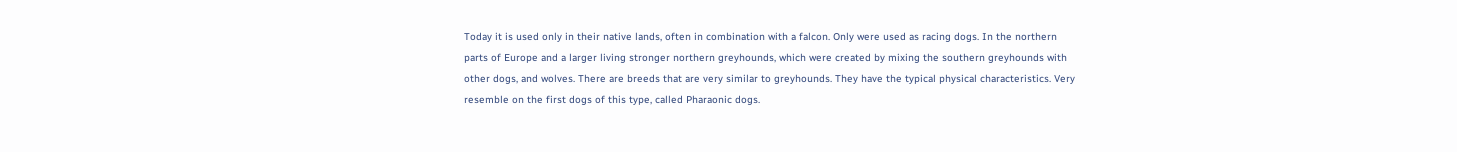Today it is used only in their native lands, often in combination with a falcon. Only were used as racing dogs. In the northern parts of Europe and a larger living stronger northern greyhounds, which were created by mixing the southern greyhounds with other dogs, and wolves. There are breeds that are very similar to greyhounds. They have the typical physical characteristics. Very resemble on the first dogs of this type, called Pharaonic dogs.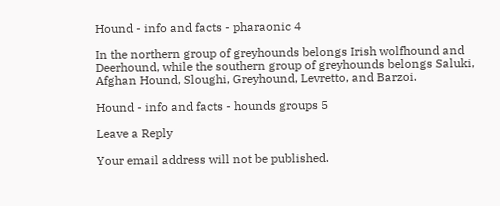Hound - info and facts - pharaonic 4

In the northern group of greyhounds belongs Irish wolfhound and Deerhound, while the southern group of greyhounds belongs Saluki, Afghan Hound, Sloughi, Greyhound, Levretto, and Barzoi.

Hound - info and facts - hounds groups 5

Leave a Reply

Your email address will not be published.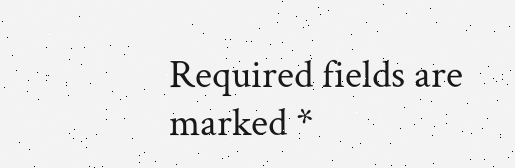Required fields are marked *